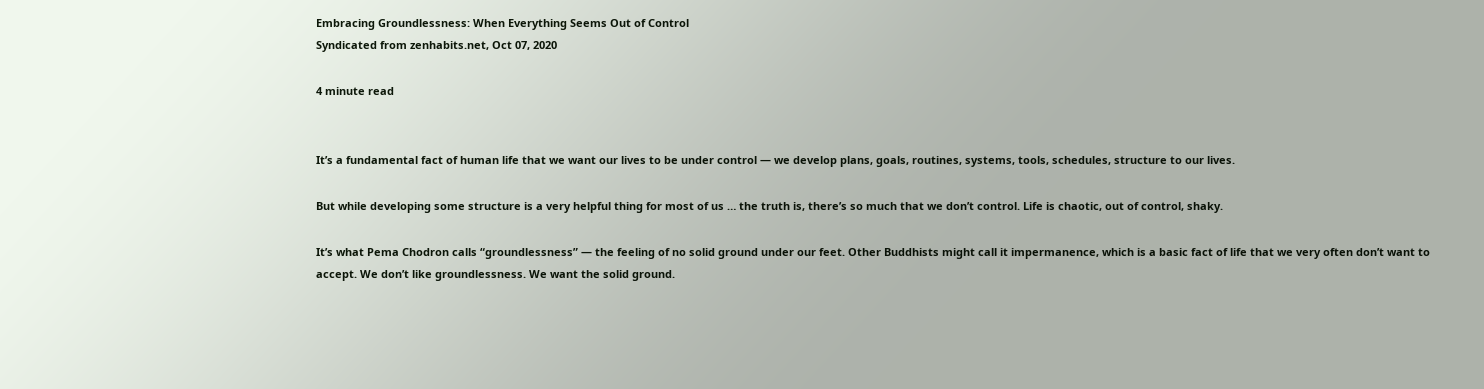Embracing Groundlessness: When Everything Seems Out of Control
Syndicated from zenhabits.net, Oct 07, 2020

4 minute read


It’s a fundamental fact of human life that we want our lives to be under control — we develop plans, goals, routines, systems, tools, schedules, structure to our lives.

But while developing some structure is a very helpful thing for most of us … the truth is, there’s so much that we don’t control. Life is chaotic, out of control, shaky.

It’s what Pema Chodron calls “groundlessness” — the feeling of no solid ground under our feet. Other Buddhists might call it impermanence, which is a basic fact of life that we very often don’t want to accept. We don’t like groundlessness. We want the solid ground.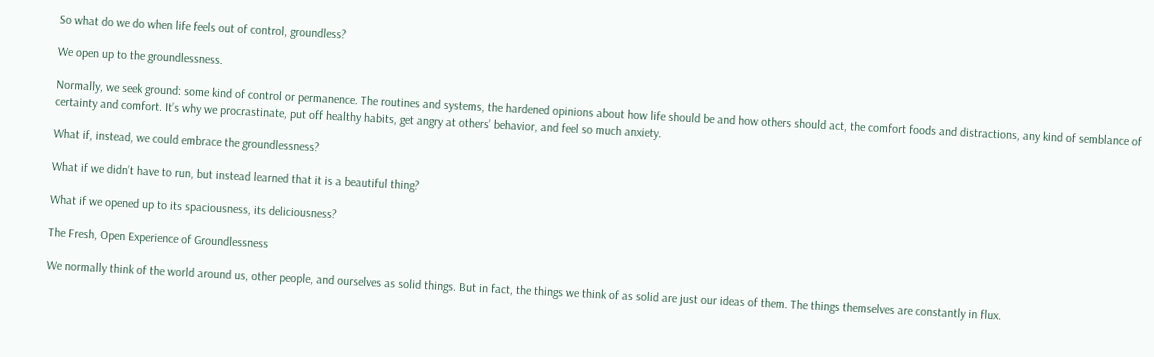So what do we do when life feels out of control, groundless?

We open up to the groundlessness.

Normally, we seek ground: some kind of control or permanence. The routines and systems, the hardened opinions about how life should be and how others should act, the comfort foods and distractions, any kind of semblance of certainty and comfort. It’s why we procrastinate, put off healthy habits, get angry at others’ behavior, and feel so much anxiety.

What if, instead, we could embrace the groundlessness?

What if we didn’t have to run, but instead learned that it is a beautiful thing?

What if we opened up to its spaciousness, its deliciousness?

The Fresh, Open Experience of Groundlessness

We normally think of the world around us, other people, and ourselves as solid things. But in fact, the things we think of as solid are just our ideas of them. The things themselves are constantly in flux.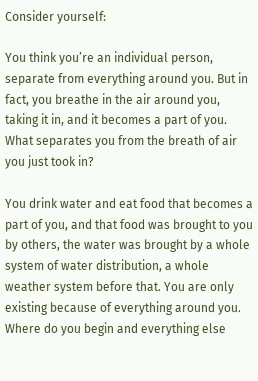Consider yourself:

You think you’re an individual person, separate from everything around you. But in fact, you breathe in the air around you, taking it in, and it becomes a part of you. What separates you from the breath of air you just took in?

You drink water and eat food that becomes a part of you, and that food was brought to you by others, the water was brought by a whole system of water distribution, a whole weather system before that. You are only existing because of everything around you. Where do you begin and everything else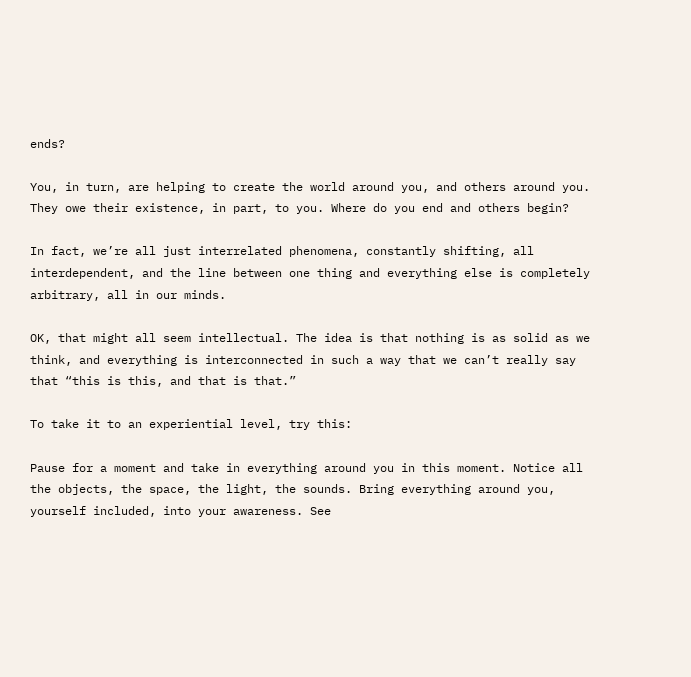ends?

You, in turn, are helping to create the world around you, and others around you. They owe their existence, in part, to you. Where do you end and others begin?

In fact, we’re all just interrelated phenomena, constantly shifting, all interdependent, and the line between one thing and everything else is completely arbitrary, all in our minds.

OK, that might all seem intellectual. The idea is that nothing is as solid as we think, and everything is interconnected in such a way that we can’t really say that “this is this, and that is that.”

To take it to an experiential level, try this:

Pause for a moment and take in everything around you in this moment. Notice all the objects, the space, the light, the sounds. Bring everything around you, yourself included, into your awareness. See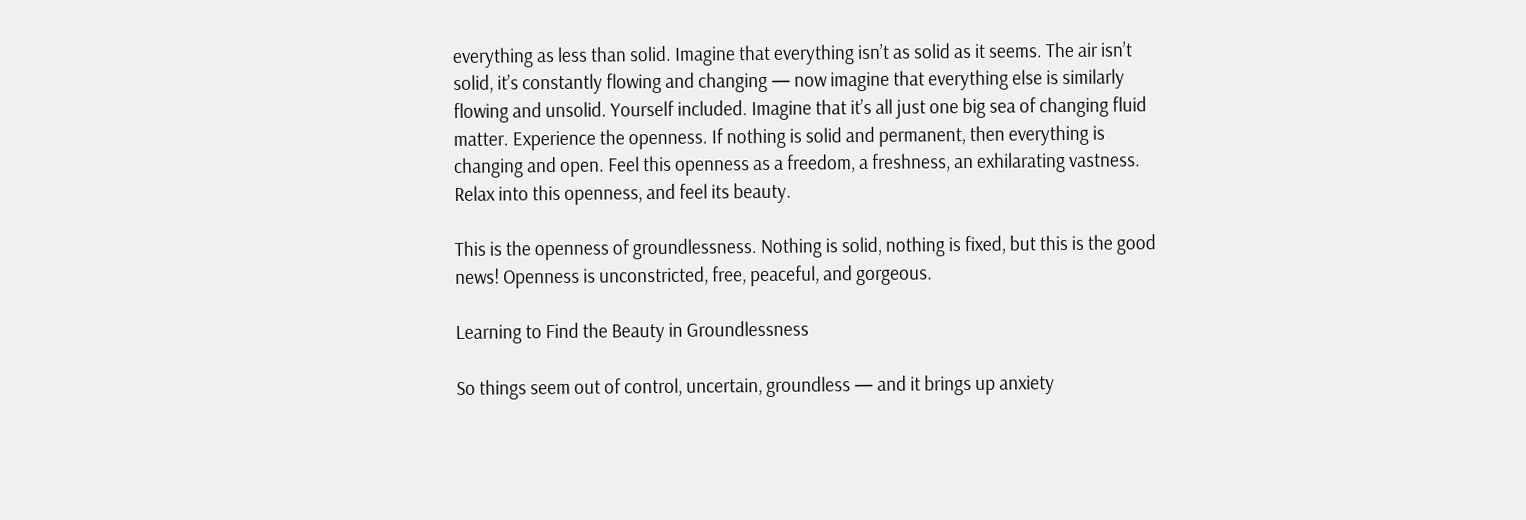everything as less than solid. Imagine that everything isn’t as solid as it seems. The air isn’t solid, it’s constantly flowing and changing — now imagine that everything else is similarly flowing and unsolid. Yourself included. Imagine that it’s all just one big sea of changing fluid matter. Experience the openness. If nothing is solid and permanent, then everything is changing and open. Feel this openness as a freedom, a freshness, an exhilarating vastness. Relax into this openness, and feel its beauty.

This is the openness of groundlessness. Nothing is solid, nothing is fixed, but this is the good news! Openness is unconstricted, free, peaceful, and gorgeous.

Learning to Find the Beauty in Groundlessness

So things seem out of control, uncertain, groundless — and it brings up anxiety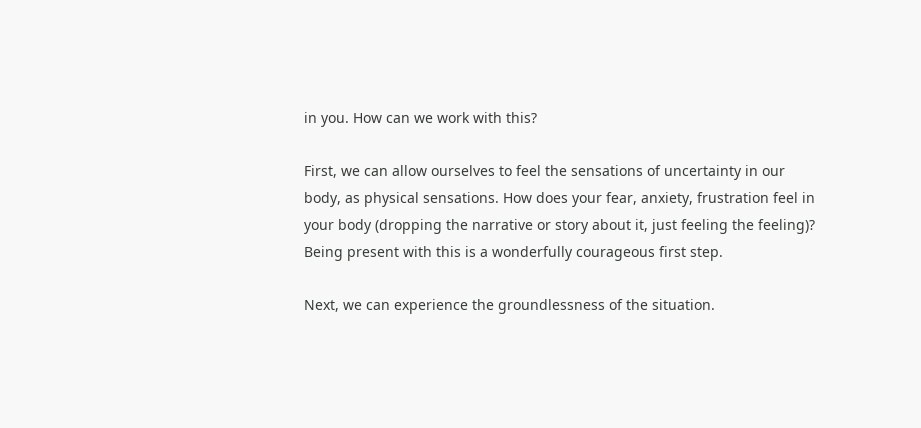in you. How can we work with this?

First, we can allow ourselves to feel the sensations of uncertainty in our body, as physical sensations. How does your fear, anxiety, frustration feel in your body (dropping the narrative or story about it, just feeling the feeling)? Being present with this is a wonderfully courageous first step.

Next, we can experience the groundlessness of the situation.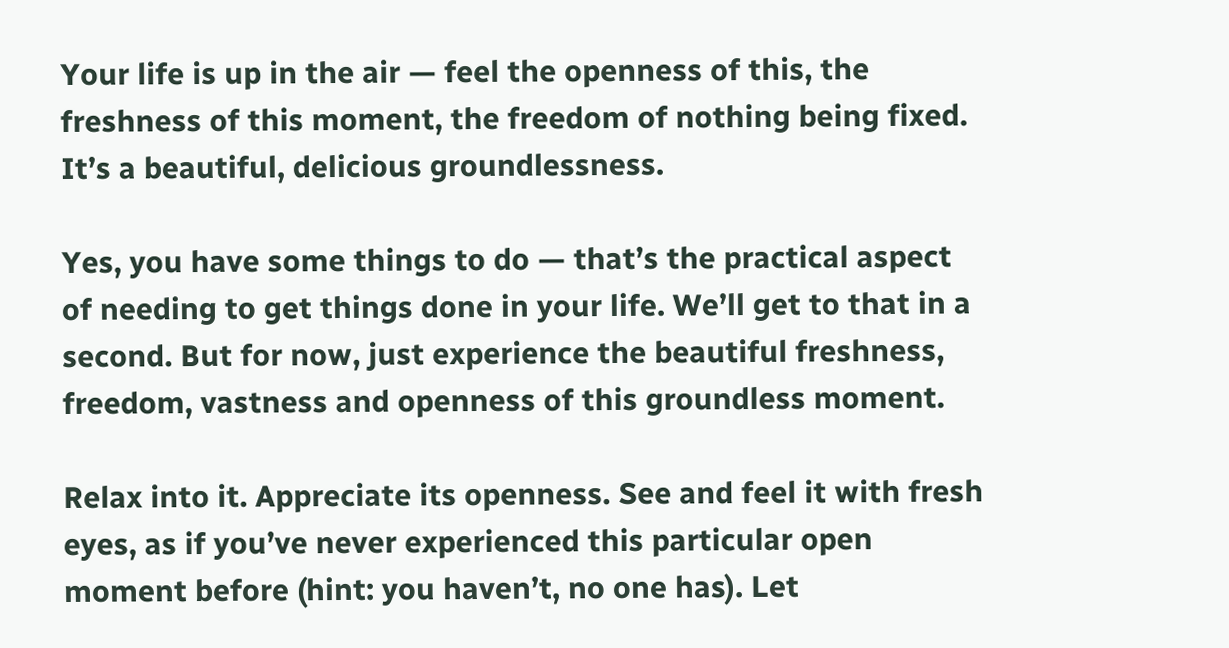Your life is up in the air — feel the openness of this, the freshness of this moment, the freedom of nothing being fixed. It’s a beautiful, delicious groundlessness.

Yes, you have some things to do — that’s the practical aspect of needing to get things done in your life. We’ll get to that in a second. But for now, just experience the beautiful freshness, freedom, vastness and openness of this groundless moment.

Relax into it. Appreciate its openness. See and feel it with fresh eyes, as if you’ve never experienced this particular open moment before (hint: you haven’t, no one has). Let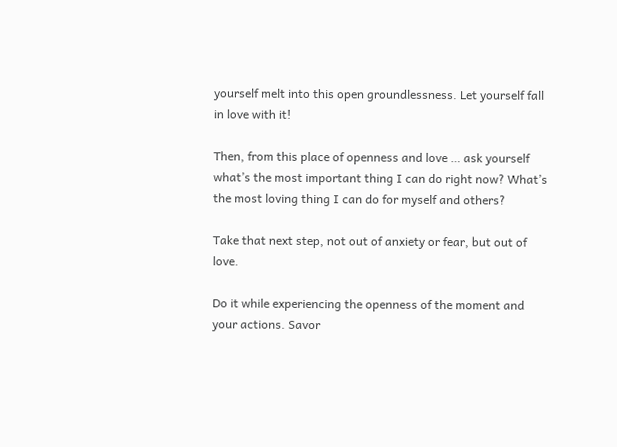yourself melt into this open groundlessness. Let yourself fall in love with it!

Then, from this place of openness and love … ask yourself what’s the most important thing I can do right now? What’s the most loving thing I can do for myself and others?

Take that next step, not out of anxiety or fear, but out of love.

Do it while experiencing the openness of the moment and your actions. Savor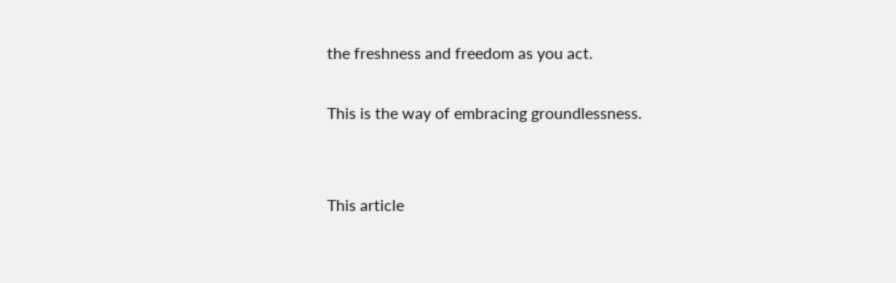the freshness and freedom as you act.

This is the way of embracing groundlessness.


This article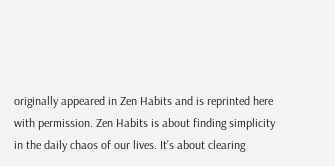originally appeared in Zen Habits and is reprinted here with permission. Zen Habits is about finding simplicity in the daily chaos of our lives. It’s about clearing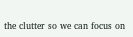the clutter so we can focus on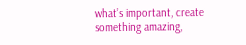what’s important, create something amazing,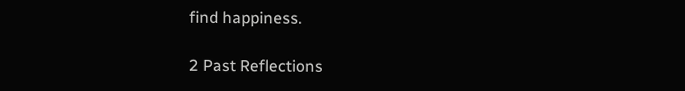find happiness.

2 Past Reflections